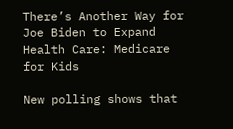There’s Another Way for Joe Biden to Expand Health Care: Medicare for Kids

New polling shows that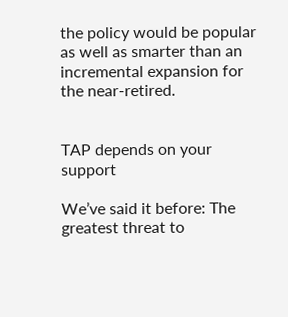the policy would be popular as well as smarter than an incremental expansion for the near-retired.


TAP depends on your support

We’ve said it before: The greatest threat to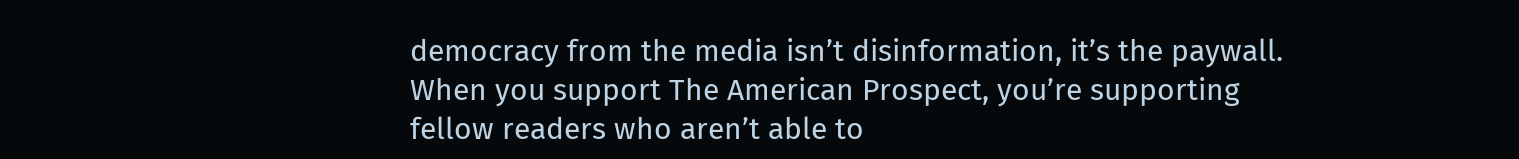democracy from the media isn’t disinformation, it’s the paywall. When you support The American Prospect, you’re supporting fellow readers who aren’t able to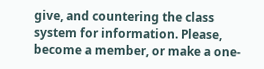give, and countering the class system for information. Please, become a member, or make a one-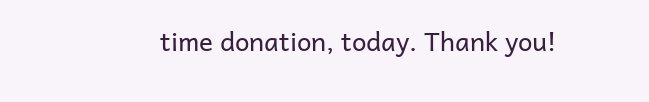time donation, today. Thank you!